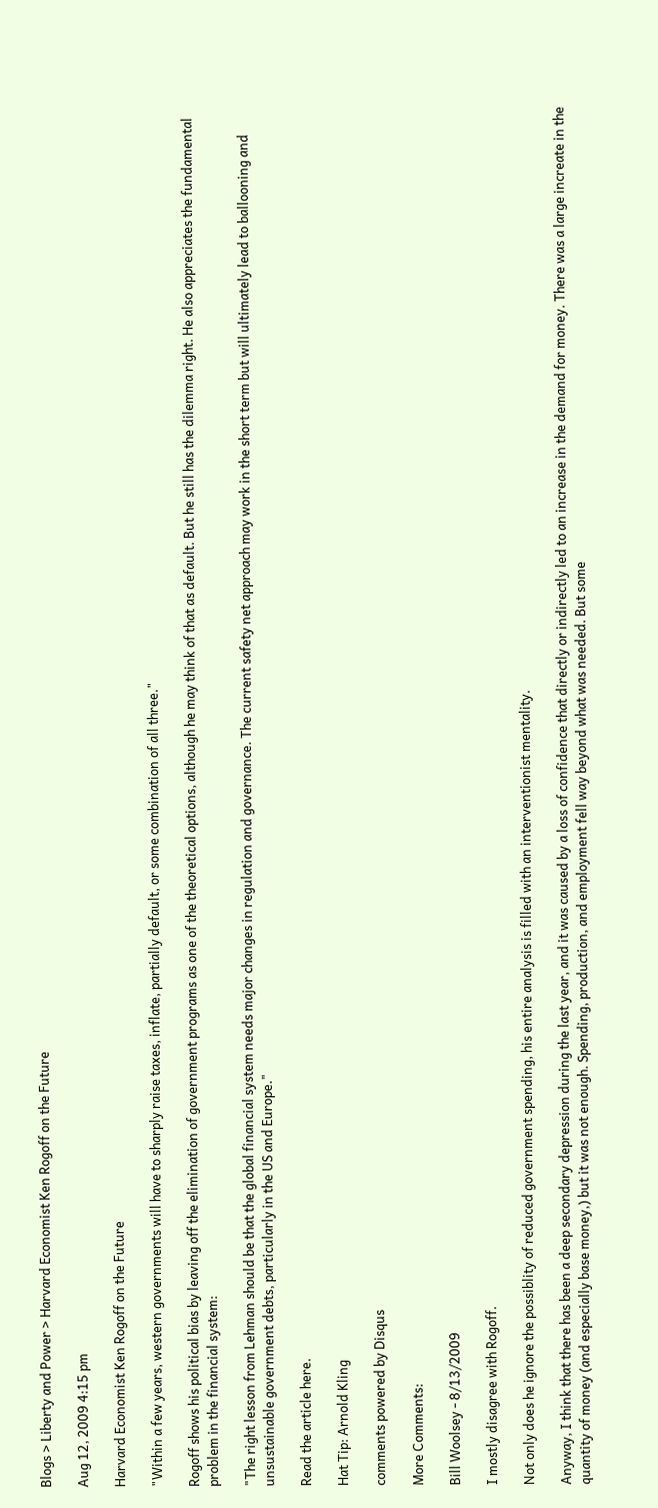Blogs > Liberty and Power > Harvard Economist Ken Rogoff on the Future

Aug 12, 2009 4:15 pm

Harvard Economist Ken Rogoff on the Future

"Within a few years, western governments will have to sharply raise taxes, inflate, partially default, or some combination of all three."

Rogoff shows his political bias by leaving off the elimination of government programs as one of the theoretical options, although he may think of that as default. But he still has the dilemma right. He also appreciates the fundamental problem in the financial system:

"The right lesson from Lehman should be that the global financial system needs major changes in regulation and governance. The current safety net approach may work in the short term but will ultimately lead to ballooning and unsustainable government debts, particularly in the US and Europe."

Read the article here.

Hat Tip: Arnold Kling

comments powered by Disqus

More Comments:

Bill Woolsey - 8/13/2009

I mostly disagree with Rogoff.

Not only does he ignore the possiblity of reduced government spending, his entire analysis is filled with an interventionist mentality.

Anyway, I think that there has been a deep secondary depression during the last year, and it was caused by a loss of confidence that directly or indirectly led to an increase in the demand for money. There was a large increate in the quantity of money (and especially base money,) but it was not enough. Spending, production, and employment fell way beyond what was needed. But some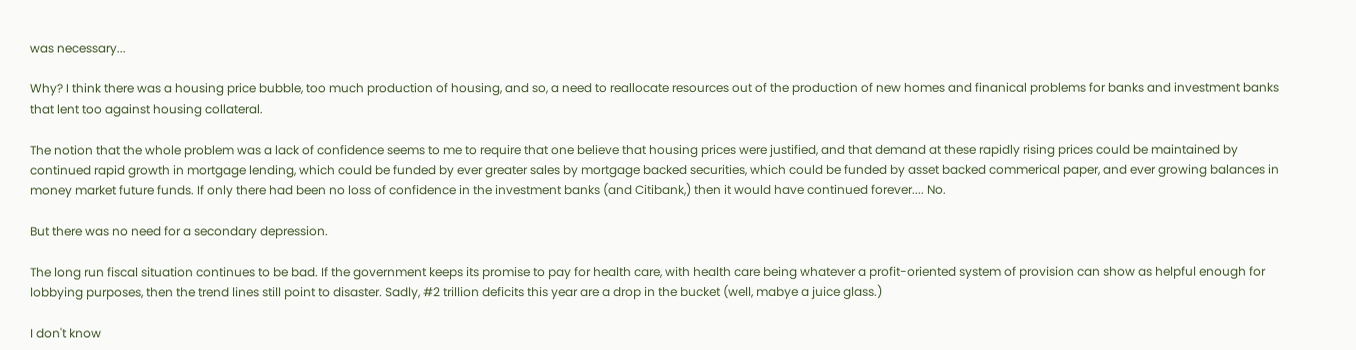was necessary...

Why? I think there was a housing price bubble, too much production of housing, and so, a need to reallocate resources out of the production of new homes and finanical problems for banks and investment banks that lent too against housing collateral.

The notion that the whole problem was a lack of confidence seems to me to require that one believe that housing prices were justified, and that demand at these rapidly rising prices could be maintained by continued rapid growth in mortgage lending, which could be funded by ever greater sales by mortgage backed securities, which could be funded by asset backed commerical paper, and ever growing balances in money market future funds. If only there had been no loss of confidence in the investment banks (and Citibank,) then it would have continued forever.... No.

But there was no need for a secondary depression.

The long run fiscal situation continues to be bad. If the government keeps its promise to pay for health care, with health care being whatever a profit-oriented system of provision can show as helpful enough for lobbying purposes, then the trend lines still point to disaster. Sadly, #2 trillion deficits this year are a drop in the bucket (well, mabye a juice glass.)

I don't know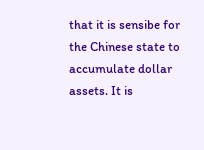that it is sensibe for the Chinese state to accumulate dollar assets. It is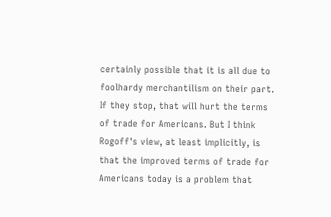certainly possible that it is all due to foolhardy merchantilism on their part. If they stop, that will hurt the terms of trade for Americans. But I think Rogoff's view, at least implicitly, is that the improved terms of trade for Americans today is a problem that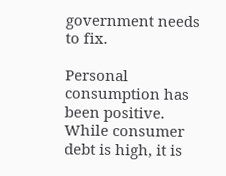government needs to fix.

Personal consumption has been positive. While consumer debt is high, it is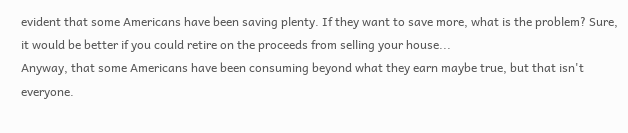evident that some Americans have been saving plenty. If they want to save more, what is the problem? Sure, it would be better if you could retire on the proceeds from selling your house...
Anyway, that some Americans have been consuming beyond what they earn maybe true, but that isn't everyone.